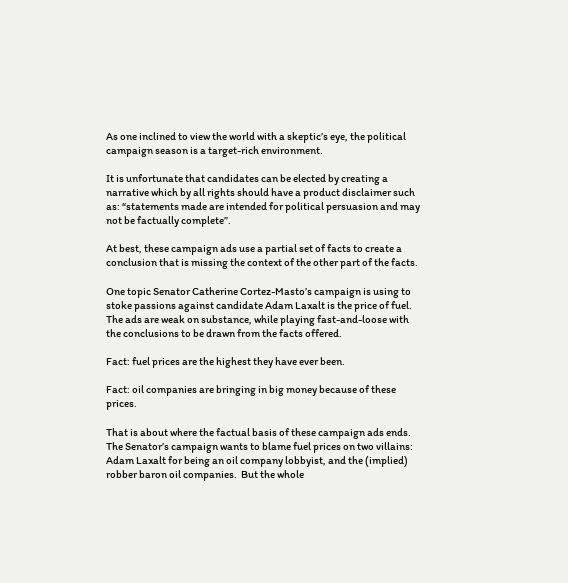As one inclined to view the world with a skeptic’s eye, the political campaign season is a target-rich environment.

It is unfortunate that candidates can be elected by creating a narrative which by all rights should have a product disclaimer such as: “statements made are intended for political persuasion and may not be factually complete”.

At best, these campaign ads use a partial set of facts to create a conclusion that is missing the context of the other part of the facts.

One topic Senator Catherine Cortez-Masto’s campaign is using to stoke passions against candidate Adam Laxalt is the price of fuel. The ads are weak on substance, while playing fast-and-loose with the conclusions to be drawn from the facts offered.

Fact: fuel prices are the highest they have ever been.

Fact: oil companies are bringing in big money because of these prices.

That is about where the factual basis of these campaign ads ends.  The Senator’s campaign wants to blame fuel prices on two villains: Adam Laxalt for being an oil company lobbyist, and the (implied) robber baron oil companies.  But the whole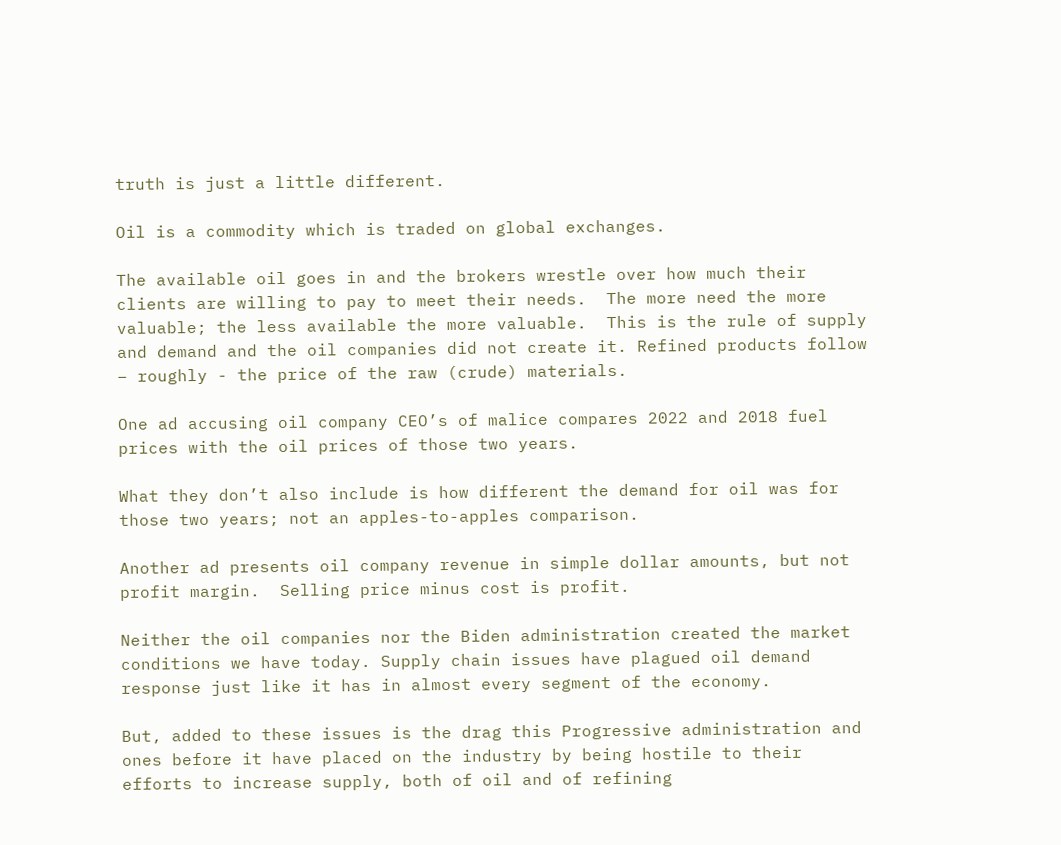truth is just a little different.

Oil is a commodity which is traded on global exchanges.

The available oil goes in and the brokers wrestle over how much their clients are willing to pay to meet their needs.  The more need the more valuable; the less available the more valuable.  This is the rule of supply and demand and the oil companies did not create it. Refined products follow – roughly - the price of the raw (crude) materials.

One ad accusing oil company CEO’s of malice compares 2022 and 2018 fuel prices with the oil prices of those two years.

What they don’t also include is how different the demand for oil was for those two years; not an apples-to-apples comparison.

Another ad presents oil company revenue in simple dollar amounts, but not profit margin.  Selling price minus cost is profit.

Neither the oil companies nor the Biden administration created the market conditions we have today. Supply chain issues have plagued oil demand response just like it has in almost every segment of the economy.

But, added to these issues is the drag this Progressive administration and ones before it have placed on the industry by being hostile to their efforts to increase supply, both of oil and of refining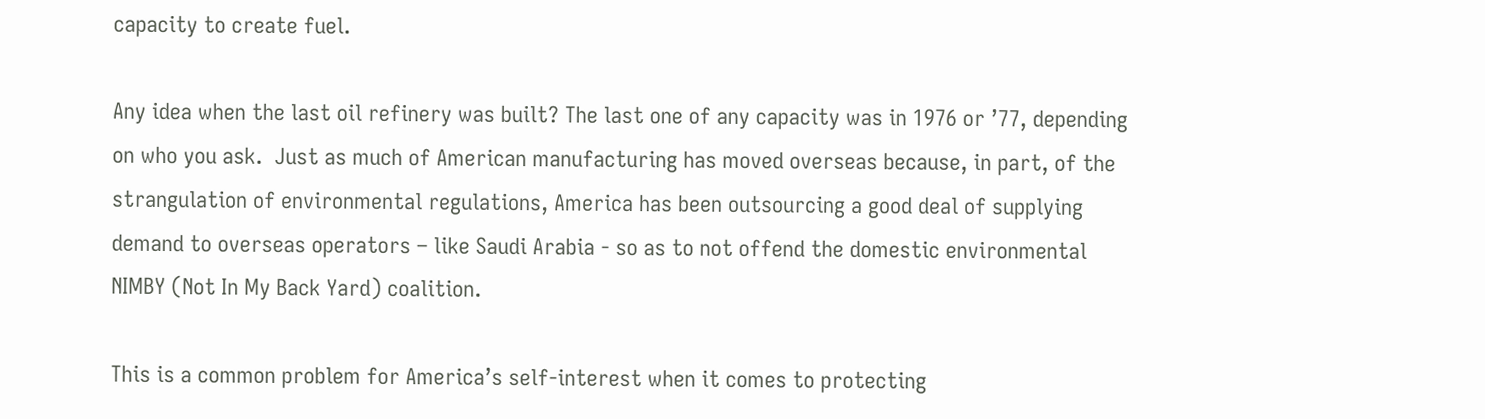capacity to create fuel.

Any idea when the last oil refinery was built? The last one of any capacity was in 1976 or ’77, depending on who you ask.  Just as much of American manufacturing has moved overseas because, in part, of the strangulation of environmental regulations, America has been outsourcing a good deal of supplying demand to overseas operators – like Saudi Arabia - so as to not offend the domestic environmental NIMBY (Not In My Back Yard) coalition.

This is a common problem for America’s self-interest when it comes to protecting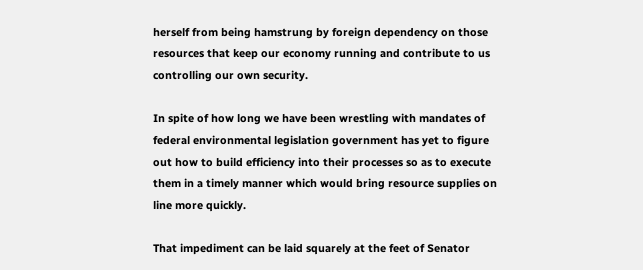herself from being hamstrung by foreign dependency on those resources that keep our economy running and contribute to us controlling our own security.

In spite of how long we have been wrestling with mandates of federal environmental legislation government has yet to figure out how to build efficiency into their processes so as to execute them in a timely manner which would bring resource supplies on line more quickly.

That impediment can be laid squarely at the feet of Senator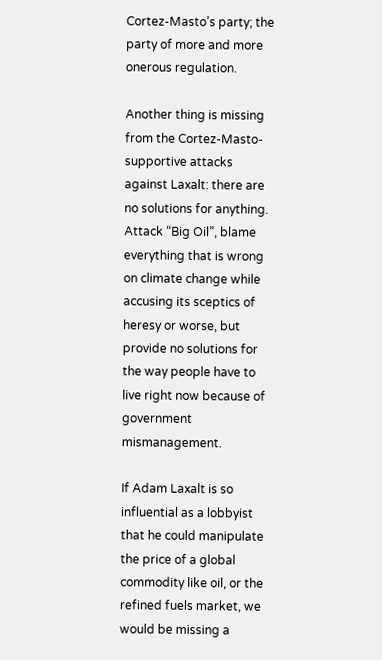Cortez-Masto’s party; the party of more and more onerous regulation.

Another thing is missing from the Cortez-Masto-supportive attacks against Laxalt: there are no solutions for anything. Attack “Big Oil”, blame everything that is wrong on climate change while accusing its sceptics of heresy or worse, but provide no solutions for the way people have to live right now because of government mismanagement.

If Adam Laxalt is so influential as a lobbyist that he could manipulate the price of a global commodity like oil, or the refined fuels market, we would be missing a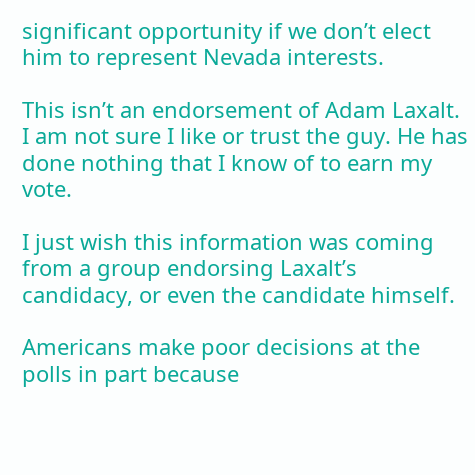significant opportunity if we don’t elect him to represent Nevada interests.

This isn’t an endorsement of Adam Laxalt.  I am not sure I like or trust the guy. He has done nothing that I know of to earn my vote.

I just wish this information was coming from a group endorsing Laxalt’s candidacy, or even the candidate himself.

Americans make poor decisions at the polls in part because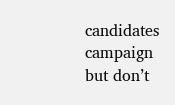candidates campaign but don’t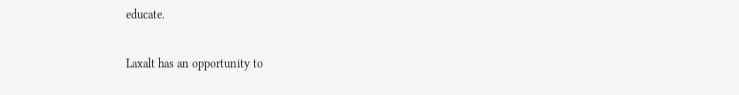educate.

Laxalt has an opportunity to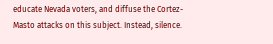educate Nevada voters, and diffuse the Cortez-Masto attacks on this subject. Instead, silence.